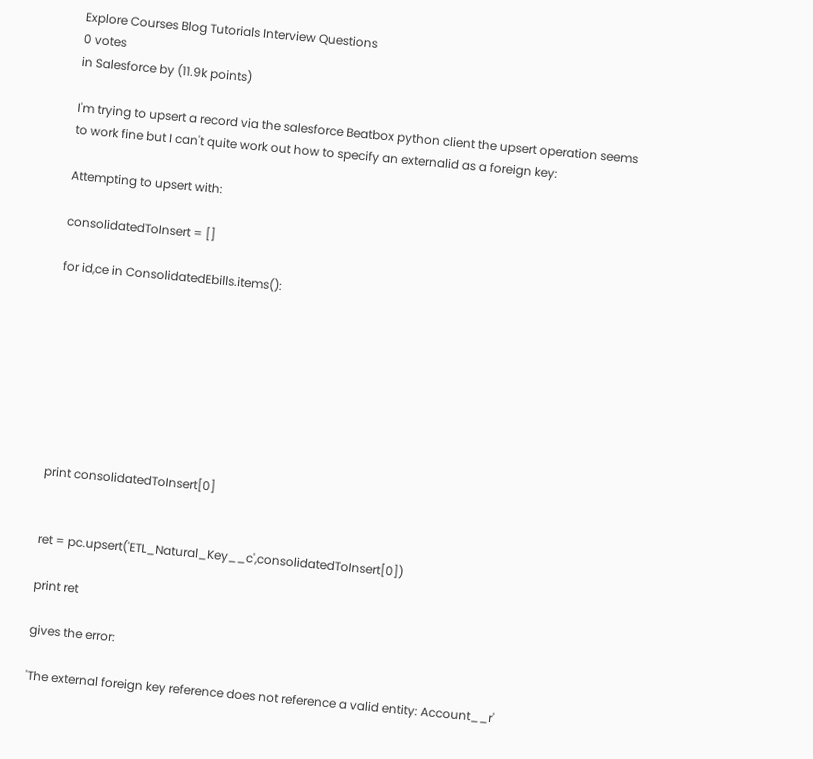Explore Courses Blog Tutorials Interview Questions
0 votes
in Salesforce by (11.9k points)

I'm trying to upsert a record via the salesforce Beatbox python client the upsert operation seems to work fine but I can't quite work out how to specify an externalid as a foreign key:

Attempting to upsert with:

consolidatedToInsert = []

for id,ce in ConsolidatedEbills.items():








print consolidatedToInsert[0]


ret = pc.upsert('ETL_Natural_Key__c',consolidatedToInsert[0])

print ret

gives the error:

'The external foreign key reference does not reference a valid entity: Account__r'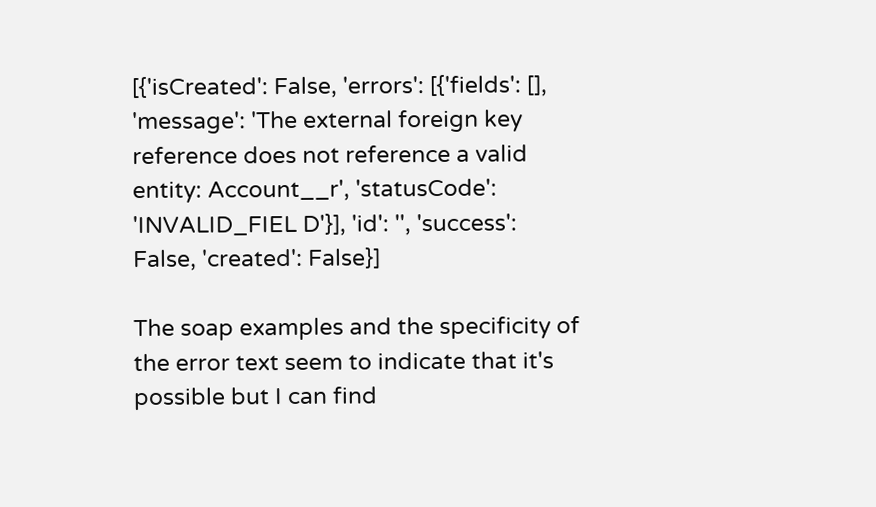[{'isCreated': False, 'errors': [{'fields': [], 'message': 'The external foreign key reference does not reference a valid entity: Account__r', 'statusCode': 'INVALID_FIEL D'}], 'id': '', 'success': False, 'created': False}]

The soap examples and the specificity of the error text seem to indicate that it's possible but I can find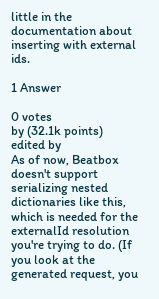little in the documentation about inserting with external ids.

1 Answer

0 votes
by (32.1k points)
edited by
As of now, Beatbox doesn't support serializing nested dictionaries like this, which is needed for the externalId resolution you're trying to do. (If you look at the generated request, you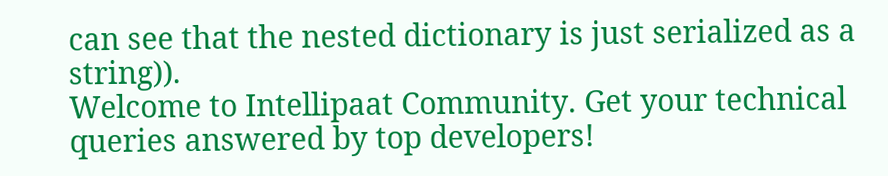can see that the nested dictionary is just serialized as a string)).
Welcome to Intellipaat Community. Get your technical queries answered by top developers!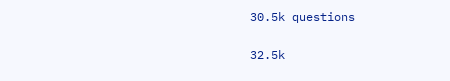30.5k questions

32.5k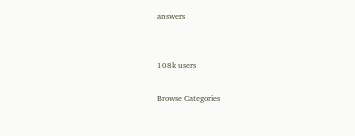answers


108k users

Browse Categories